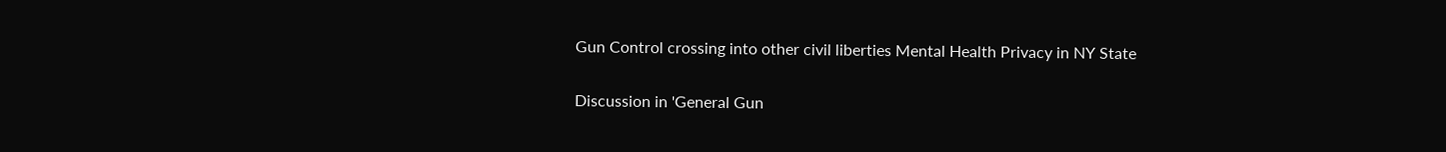Gun Control crossing into other civil liberties Mental Health Privacy in NY State

Discussion in 'General Gun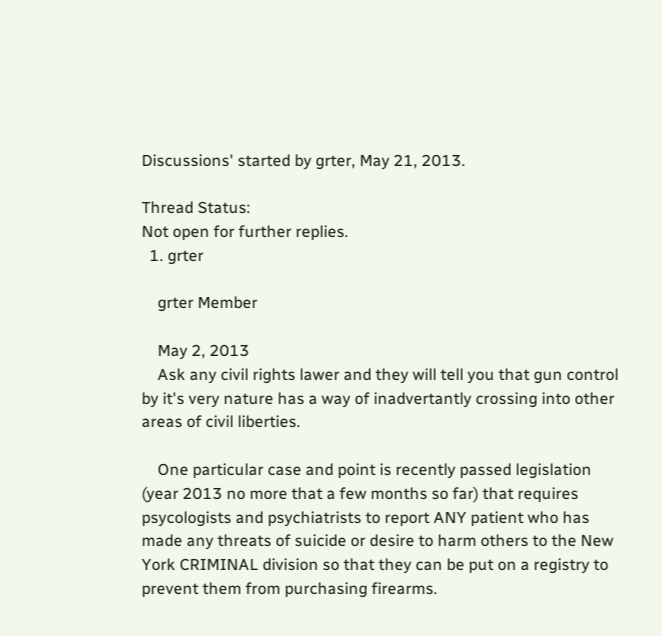Discussions' started by grter, May 21, 2013.

Thread Status:
Not open for further replies.
  1. grter

    grter Member

    May 2, 2013
    Ask any civil rights lawer and they will tell you that gun control by it's very nature has a way of inadvertantly crossing into other areas of civil liberties.

    One particular case and point is recently passed legislation (year 2013 no more that a few months so far) that requires psycologists and psychiatrists to report ANY patient who has made any threats of suicide or desire to harm others to the New York CRIMINAL division so that they can be put on a registry to prevent them from purchasing firearms.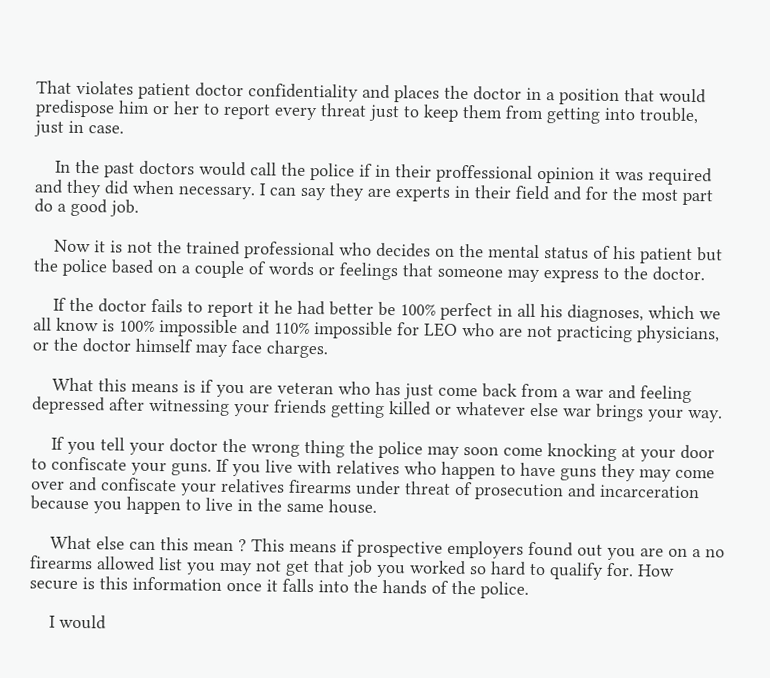That violates patient doctor confidentiality and places the doctor in a position that would predispose him or her to report every threat just to keep them from getting into trouble, just in case.

    In the past doctors would call the police if in their proffessional opinion it was required and they did when necessary. I can say they are experts in their field and for the most part do a good job.

    Now it is not the trained professional who decides on the mental status of his patient but the police based on a couple of words or feelings that someone may express to the doctor.

    If the doctor fails to report it he had better be 100% perfect in all his diagnoses, which we all know is 100% impossible and 110% impossible for LEO who are not practicing physicians, or the doctor himself may face charges.

    What this means is if you are veteran who has just come back from a war and feeling depressed after witnessing your friends getting killed or whatever else war brings your way.

    If you tell your doctor the wrong thing the police may soon come knocking at your door to confiscate your guns. If you live with relatives who happen to have guns they may come over and confiscate your relatives firearms under threat of prosecution and incarceration because you happen to live in the same house.

    What else can this mean ? This means if prospective employers found out you are on a no firearms allowed list you may not get that job you worked so hard to qualify for. How secure is this information once it falls into the hands of the police.

    I would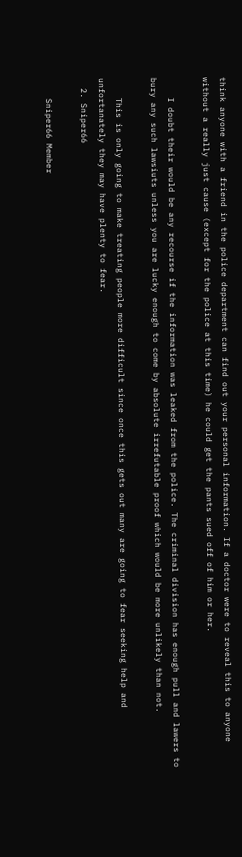think anyone with a friend in the police department can find out your personal information. If a doctor were to reveal this to anyone without a really just cause (except for the police at this time) he could get the pants sued off of him or her.

    I doubt their would be any recourse if the information was leaked from the police. The criminal division has enough pull and lawers to bury any such lawsiuts unless you are lucky enough to come by absolute irrefutable proof which would be more unlikely than not.

    This is only going to make treating people more difficult since once this gets out many are going to fear seeking help and unfortanately they may have plenty to fear.
  2. Sniper66

    Sniper66 Member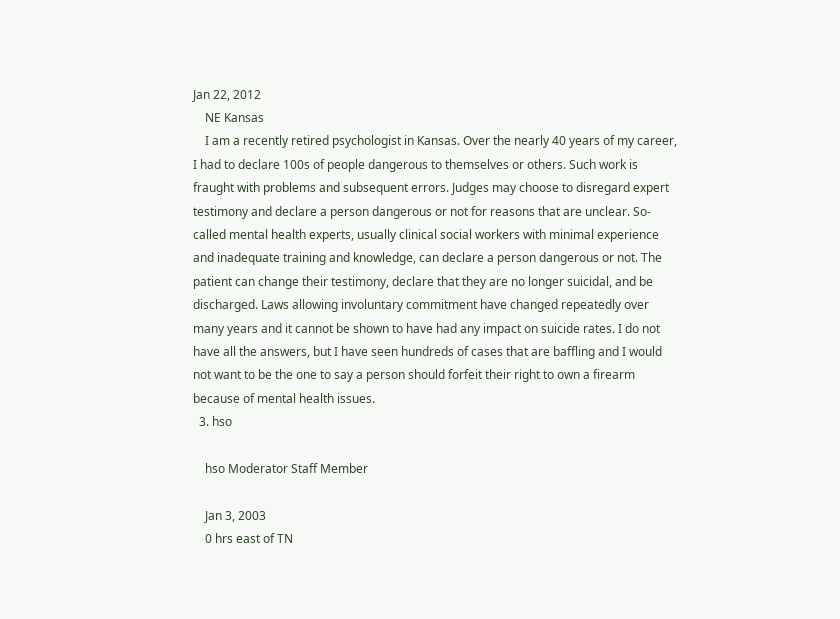Jan 22, 2012
    NE Kansas
    I am a recently retired psychologist in Kansas. Over the nearly 40 years of my career, I had to declare 100s of people dangerous to themselves or others. Such work is fraught with problems and subsequent errors. Judges may choose to disregard expert testimony and declare a person dangerous or not for reasons that are unclear. So-called mental health experts, usually clinical social workers with minimal experience and inadequate training and knowledge, can declare a person dangerous or not. The patient can change their testimony, declare that they are no longer suicidal, and be discharged. Laws allowing involuntary commitment have changed repeatedly over many years and it cannot be shown to have had any impact on suicide rates. I do not have all the answers, but I have seen hundreds of cases that are baffling and I would not want to be the one to say a person should forfeit their right to own a firearm because of mental health issues.
  3. hso

    hso Moderator Staff Member

    Jan 3, 2003
    0 hrs east of TN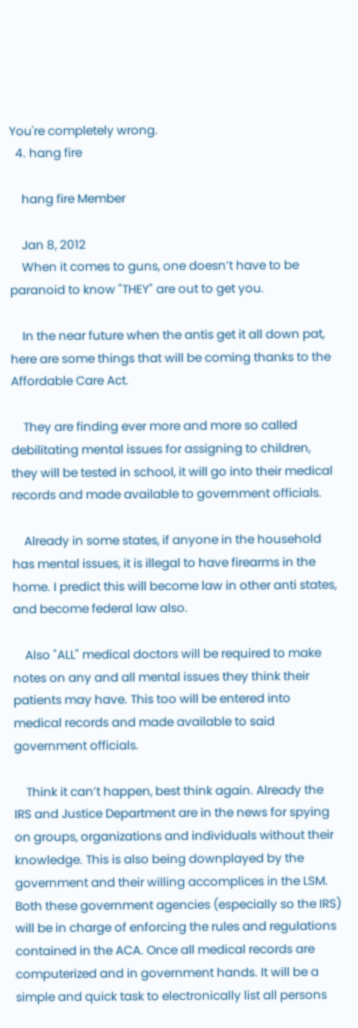You're completely wrong.
  4. hang fire

    hang fire Member

    Jan 8, 2012
    When it comes to guns, one doesn’t have to be paranoid to know "THEY" are out to get you.

    In the near future when the antis get it all down pat, here are some things that will be coming thanks to the Affordable Care Act.

    They are finding ever more and more so called debilitating mental issues for assigning to children, they will be tested in school, it will go into their medical records and made available to government officials.

    Already in some states, if anyone in the household has mental issues, it is illegal to have firearms in the home. I predict this will become law in other anti states, and become federal law also.

    Also "ALL" medical doctors will be required to make notes on any and all mental issues they think their patients may have. This too will be entered into medical records and made available to said government officials.

    Think it can’t happen, best think again. Already the IRS and Justice Department are in the news for spying on groups, organizations and individuals without their knowledge. This is also being downplayed by the government and their willing accomplices in the LSM. Both these government agencies (especially so the IRS) will be in charge of enforcing the rules and regulations contained in the ACA. Once all medical records are computerized and in government hands. It will be a simple and quick task to electronically list all persons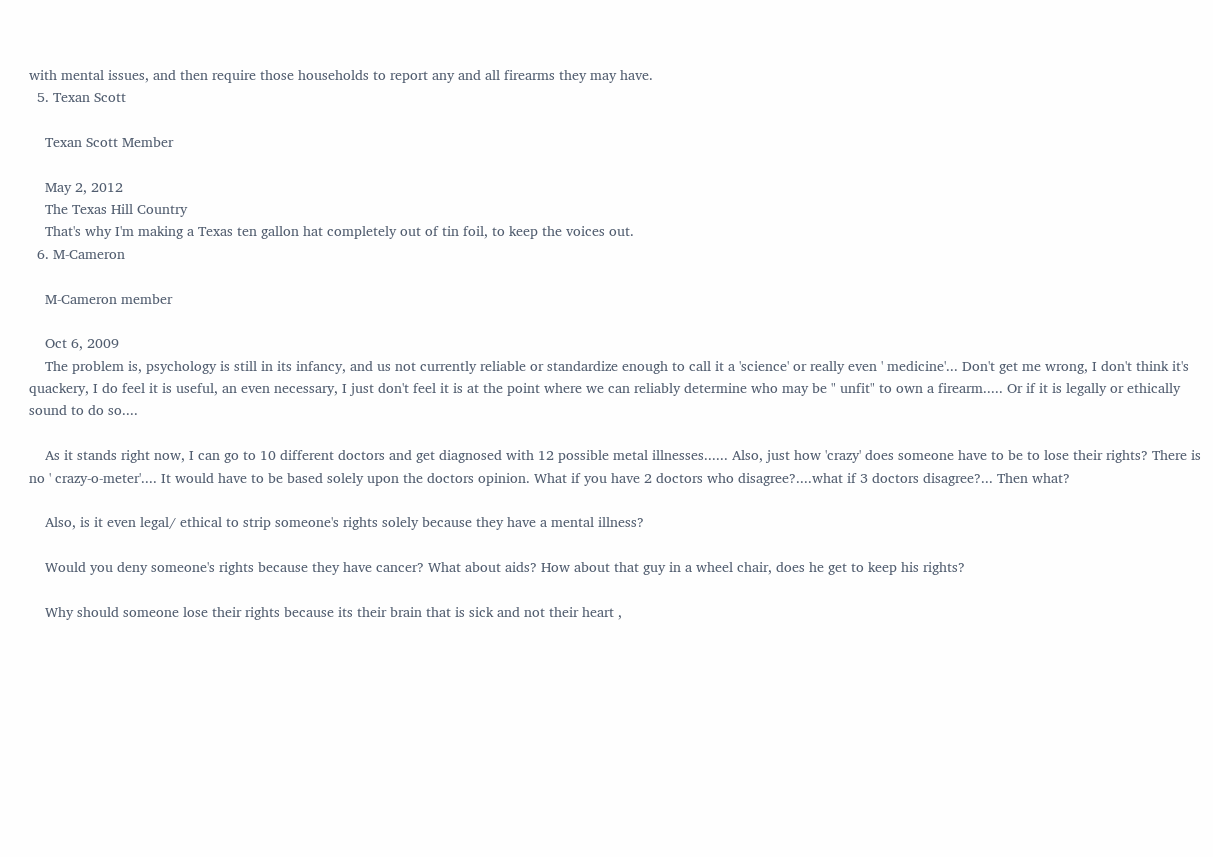with mental issues, and then require those households to report any and all firearms they may have.
  5. Texan Scott

    Texan Scott Member

    May 2, 2012
    The Texas Hill Country
    That's why I'm making a Texas ten gallon hat completely out of tin foil, to keep the voices out.
  6. M-Cameron

    M-Cameron member

    Oct 6, 2009
    The problem is, psychology is still in its infancy, and us not currently reliable or standardize enough to call it a 'science' or really even ' medicine'... Don't get me wrong, I don't think it's quackery, I do feel it is useful, an even necessary, I just don't feel it is at the point where we can reliably determine who may be " unfit" to own a firearm..... Or if it is legally or ethically sound to do so....

    As it stands right now, I can go to 10 different doctors and get diagnosed with 12 possible metal illnesses...... Also, just how 'crazy' does someone have to be to lose their rights? There is no ' crazy-o-meter'.... It would have to be based solely upon the doctors opinion. What if you have 2 doctors who disagree?....what if 3 doctors disagree?... Then what?

    Also, is it even legal/ ethical to strip someone's rights solely because they have a mental illness?

    Would you deny someone's rights because they have cancer? What about aids? How about that guy in a wheel chair, does he get to keep his rights?

    Why should someone lose their rights because its their brain that is sick and not their heart ,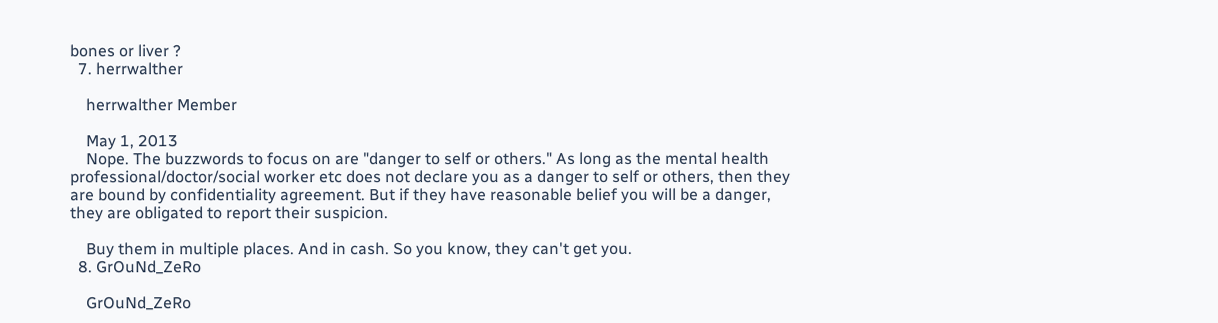bones or liver ?
  7. herrwalther

    herrwalther Member

    May 1, 2013
    Nope. The buzzwords to focus on are "danger to self or others." As long as the mental health professional/doctor/social worker etc does not declare you as a danger to self or others, then they are bound by confidentiality agreement. But if they have reasonable belief you will be a danger, they are obligated to report their suspicion.

    Buy them in multiple places. And in cash. So you know, they can't get you.
  8. GrOuNd_ZeRo

    GrOuNd_ZeRo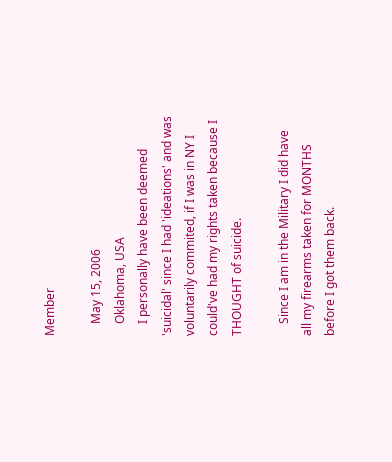Member

    May 15, 2006
    Oklahoma, USA
    I personally have been deemed 'suicidal' since I had 'ideations' and was voluntarily commited, if I was in NY I could've had my rights taken because I THOUGHT of suicide.

    Since I am in the Military I did have all my firearms taken for MONTHS before I got them back.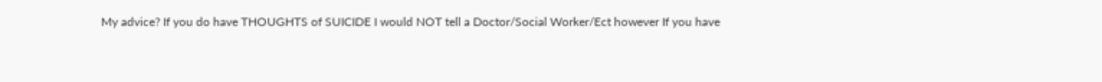My advice? If you do have THOUGHTS of SUICIDE I would NOT tell a Doctor/Social Worker/Ect however If you have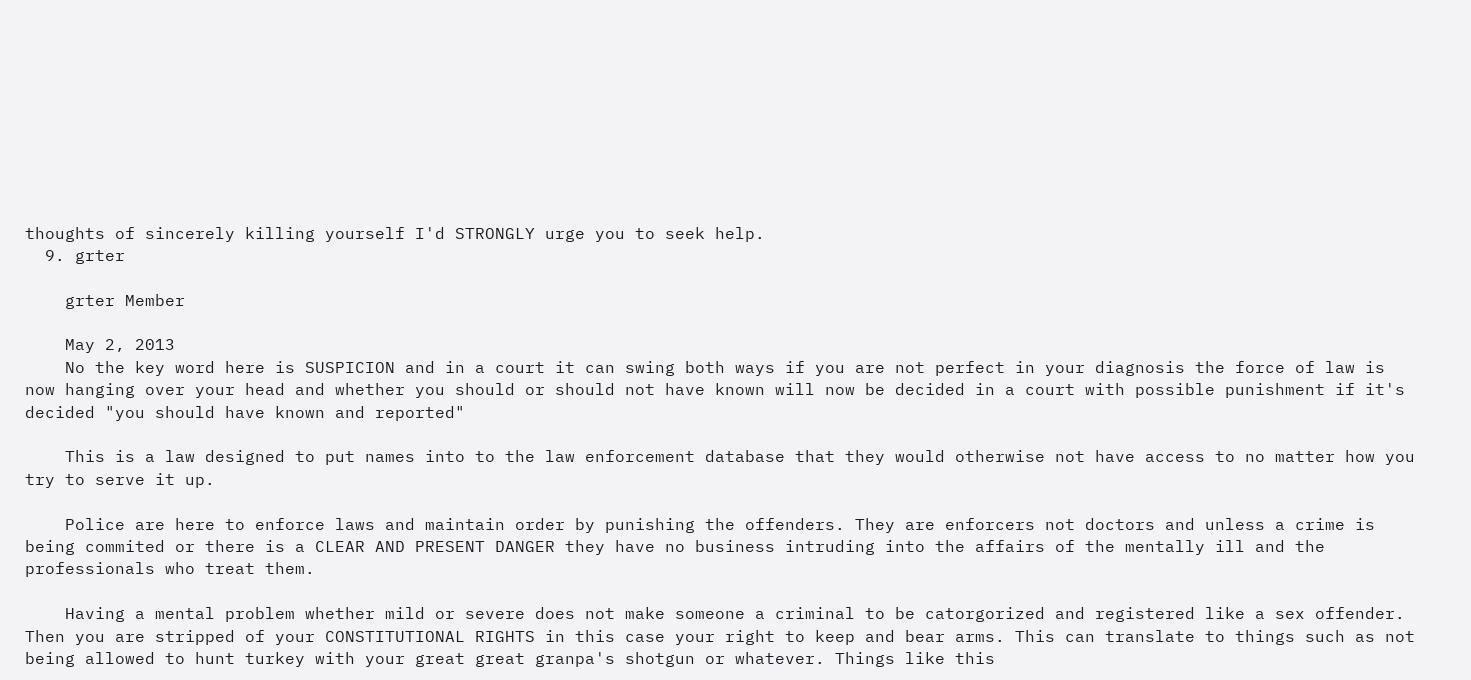thoughts of sincerely killing yourself I'd STRONGLY urge you to seek help.
  9. grter

    grter Member

    May 2, 2013
    No the key word here is SUSPICION and in a court it can swing both ways if you are not perfect in your diagnosis the force of law is now hanging over your head and whether you should or should not have known will now be decided in a court with possible punishment if it's decided "you should have known and reported"

    This is a law designed to put names into to the law enforcement database that they would otherwise not have access to no matter how you try to serve it up.

    Police are here to enforce laws and maintain order by punishing the offenders. They are enforcers not doctors and unless a crime is being commited or there is a CLEAR AND PRESENT DANGER they have no business intruding into the affairs of the mentally ill and the professionals who treat them.

    Having a mental problem whether mild or severe does not make someone a criminal to be catorgorized and registered like a sex offender. Then you are stripped of your CONSTITUTIONAL RIGHTS in this case your right to keep and bear arms. This can translate to things such as not being allowed to hunt turkey with your great great granpa's shotgun or whatever. Things like this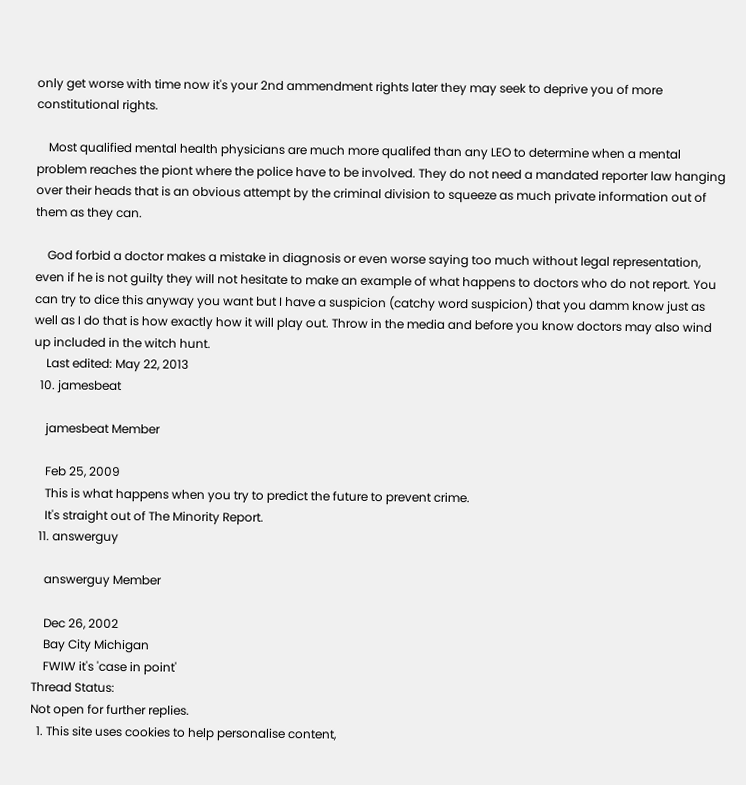only get worse with time now it's your 2nd ammendment rights later they may seek to deprive you of more constitutional rights.

    Most qualified mental health physicians are much more qualifed than any LEO to determine when a mental problem reaches the piont where the police have to be involved. They do not need a mandated reporter law hanging over their heads that is an obvious attempt by the criminal division to squeeze as much private information out of them as they can.

    God forbid a doctor makes a mistake in diagnosis or even worse saying too much without legal representation, even if he is not guilty they will not hesitate to make an example of what happens to doctors who do not report. You can try to dice this anyway you want but I have a suspicion (catchy word suspicion) that you damm know just as well as I do that is how exactly how it will play out. Throw in the media and before you know doctors may also wind up included in the witch hunt.
    Last edited: May 22, 2013
  10. jamesbeat

    jamesbeat Member

    Feb 25, 2009
    This is what happens when you try to predict the future to prevent crime.
    It's straight out of The Minority Report.
  11. answerguy

    answerguy Member

    Dec 26, 2002
    Bay City Michigan
    FWIW it's 'case in point'
Thread Status:
Not open for further replies.
  1. This site uses cookies to help personalise content,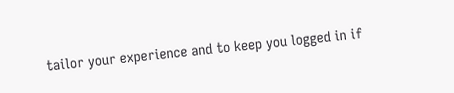tailor your experience and to keep you logged in if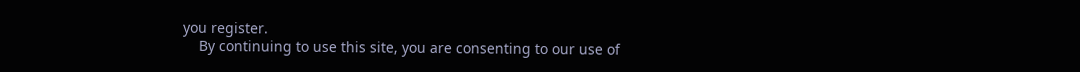you register.
    By continuing to use this site, you are consenting to our use of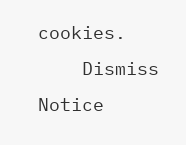cookies.
    Dismiss Notice